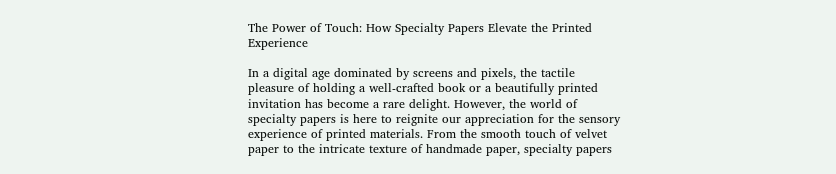The Power of Touch: How Specialty Papers Elevate the Printed Experience

In a digital age dominated by screens and pixels, the tactile pleasure of holding a well-crafted book or a beautifully printed invitation has become a rare delight. However, the world of specialty papers is here to reignite our appreciation for the sensory experience of printed materials. From the smooth touch of velvet paper to the intricate texture of handmade paper, specialty papers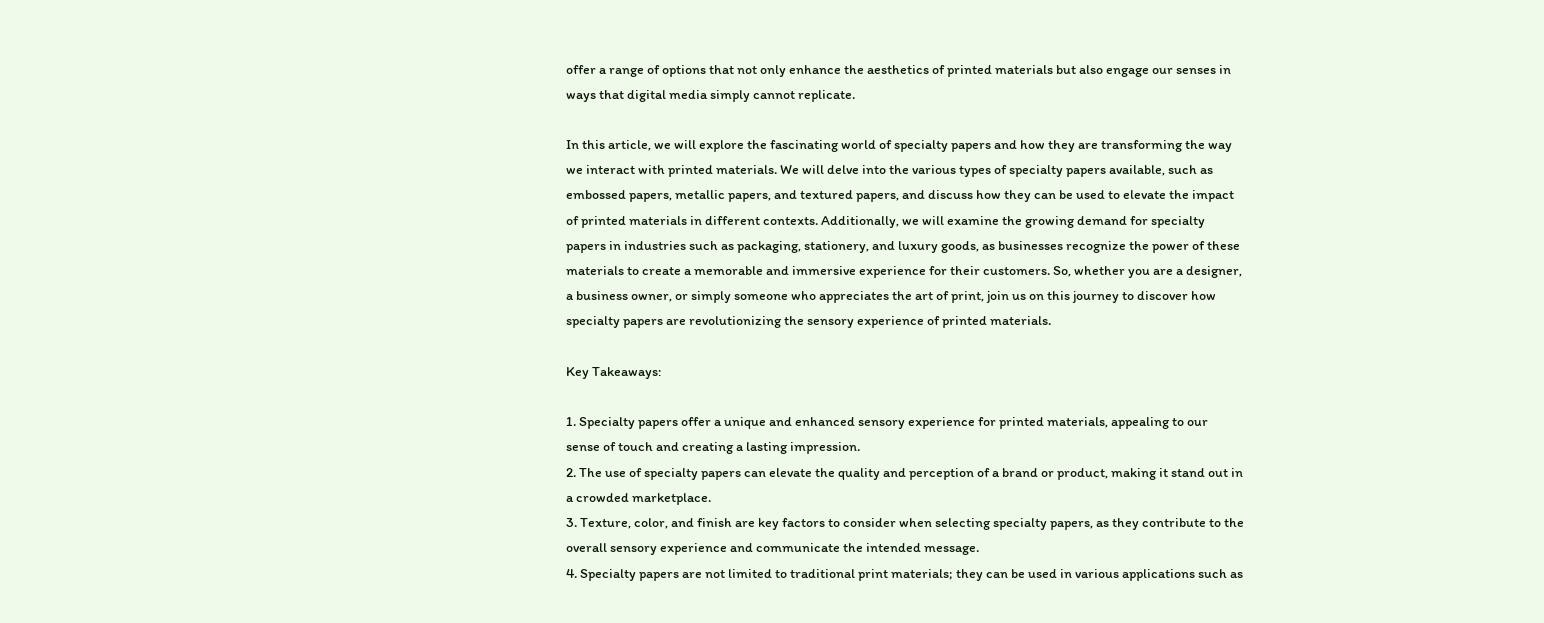offer a range of options that not only enhance the aesthetics of printed materials but also engage our senses in ways that digital media simply cannot replicate.

In this article, we will explore the fascinating world of specialty papers and how they are transforming the way we interact with printed materials. We will delve into the various types of specialty papers available, such as embossed papers, metallic papers, and textured papers, and discuss how they can be used to elevate the impact of printed materials in different contexts. Additionally, we will examine the growing demand for specialty papers in industries such as packaging, stationery, and luxury goods, as businesses recognize the power of these materials to create a memorable and immersive experience for their customers. So, whether you are a designer, a business owner, or simply someone who appreciates the art of print, join us on this journey to discover how specialty papers are revolutionizing the sensory experience of printed materials.

Key Takeaways:

1. Specialty papers offer a unique and enhanced sensory experience for printed materials, appealing to our sense of touch and creating a lasting impression.
2. The use of specialty papers can elevate the quality and perception of a brand or product, making it stand out in a crowded marketplace.
3. Texture, color, and finish are key factors to consider when selecting specialty papers, as they contribute to the overall sensory experience and communicate the intended message.
4. Specialty papers are not limited to traditional print materials; they can be used in various applications such as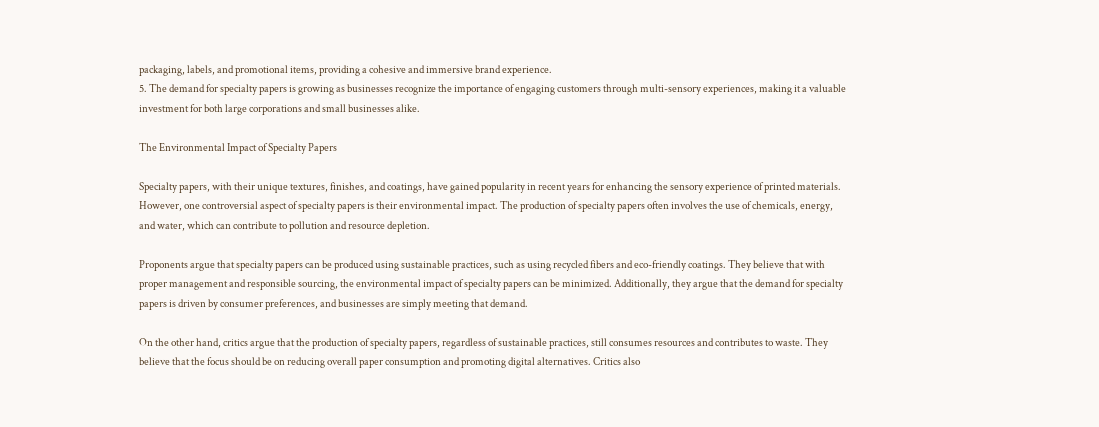packaging, labels, and promotional items, providing a cohesive and immersive brand experience.
5. The demand for specialty papers is growing as businesses recognize the importance of engaging customers through multi-sensory experiences, making it a valuable investment for both large corporations and small businesses alike.

The Environmental Impact of Specialty Papers

Specialty papers, with their unique textures, finishes, and coatings, have gained popularity in recent years for enhancing the sensory experience of printed materials. However, one controversial aspect of specialty papers is their environmental impact. The production of specialty papers often involves the use of chemicals, energy, and water, which can contribute to pollution and resource depletion.

Proponents argue that specialty papers can be produced using sustainable practices, such as using recycled fibers and eco-friendly coatings. They believe that with proper management and responsible sourcing, the environmental impact of specialty papers can be minimized. Additionally, they argue that the demand for specialty papers is driven by consumer preferences, and businesses are simply meeting that demand.

On the other hand, critics argue that the production of specialty papers, regardless of sustainable practices, still consumes resources and contributes to waste. They believe that the focus should be on reducing overall paper consumption and promoting digital alternatives. Critics also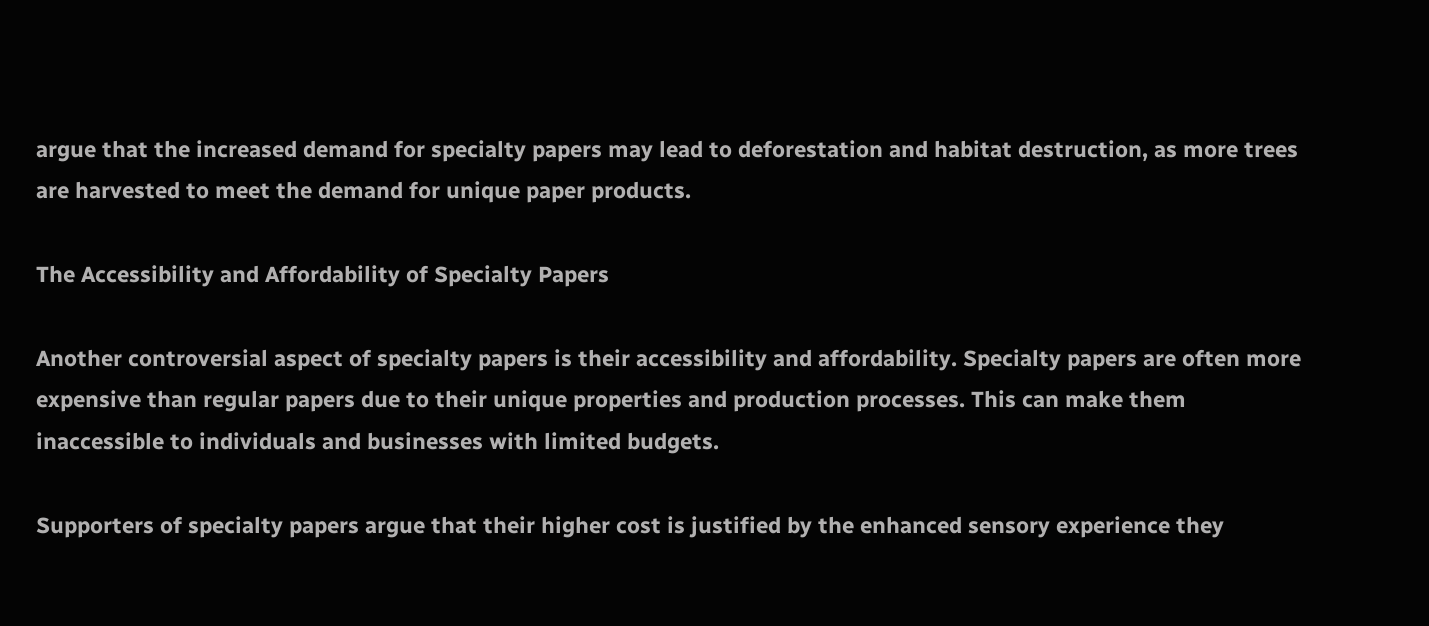argue that the increased demand for specialty papers may lead to deforestation and habitat destruction, as more trees are harvested to meet the demand for unique paper products.

The Accessibility and Affordability of Specialty Papers

Another controversial aspect of specialty papers is their accessibility and affordability. Specialty papers are often more expensive than regular papers due to their unique properties and production processes. This can make them inaccessible to individuals and businesses with limited budgets.

Supporters of specialty papers argue that their higher cost is justified by the enhanced sensory experience they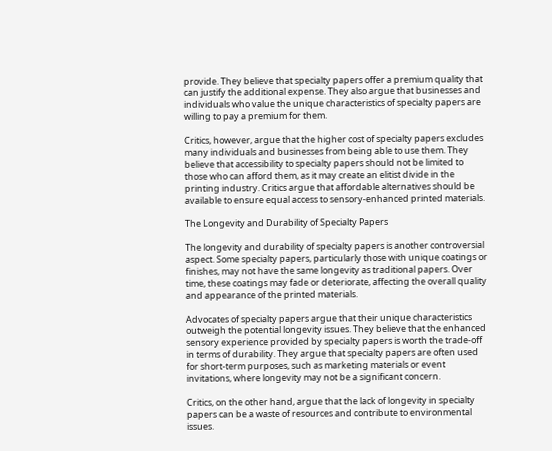provide. They believe that specialty papers offer a premium quality that can justify the additional expense. They also argue that businesses and individuals who value the unique characteristics of specialty papers are willing to pay a premium for them.

Critics, however, argue that the higher cost of specialty papers excludes many individuals and businesses from being able to use them. They believe that accessibility to specialty papers should not be limited to those who can afford them, as it may create an elitist divide in the printing industry. Critics argue that affordable alternatives should be available to ensure equal access to sensory-enhanced printed materials.

The Longevity and Durability of Specialty Papers

The longevity and durability of specialty papers is another controversial aspect. Some specialty papers, particularly those with unique coatings or finishes, may not have the same longevity as traditional papers. Over time, these coatings may fade or deteriorate, affecting the overall quality and appearance of the printed materials.

Advocates of specialty papers argue that their unique characteristics outweigh the potential longevity issues. They believe that the enhanced sensory experience provided by specialty papers is worth the trade-off in terms of durability. They argue that specialty papers are often used for short-term purposes, such as marketing materials or event invitations, where longevity may not be a significant concern.

Critics, on the other hand, argue that the lack of longevity in specialty papers can be a waste of resources and contribute to environmental issues.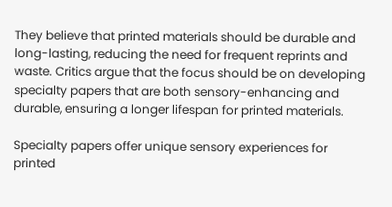They believe that printed materials should be durable and long-lasting, reducing the need for frequent reprints and waste. Critics argue that the focus should be on developing specialty papers that are both sensory-enhancing and durable, ensuring a longer lifespan for printed materials.

Specialty papers offer unique sensory experiences for printed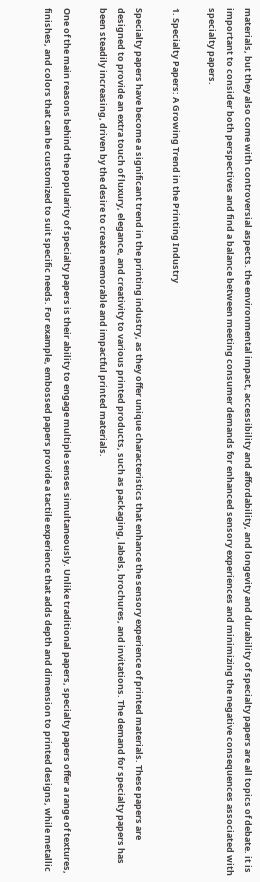materials, but they also come with controversial aspects. the environmental impact, accessibility and affordability, and longevity and durability of specialty papers are all topics of debate. it is important to consider both perspectives and find a balance between meeting consumer demands for enhanced sensory experiences and minimizing the negative consequences associated with specialty papers.

1. Specialty Papers: A Growing Trend in the Printing Industry

Specialty papers have become a significant trend in the printing industry, as they offer unique characteristics that enhance the sensory experience of printed materials. These papers are designed to provide an extra touch of luxury, elegance, and creativity to various printed products, such as packaging, labels, brochures, and invitations. The demand for specialty papers has been steadily increasing, driven by the desire to create memorable and impactful printed materials.

One of the main reasons behind the popularity of specialty papers is their ability to engage multiple senses simultaneously. Unlike traditional papers, specialty papers offer a range of textures, finishes, and colors that can be customized to suit specific needs. For example, embossed papers provide a tactile experience that adds depth and dimension to printed designs, while metallic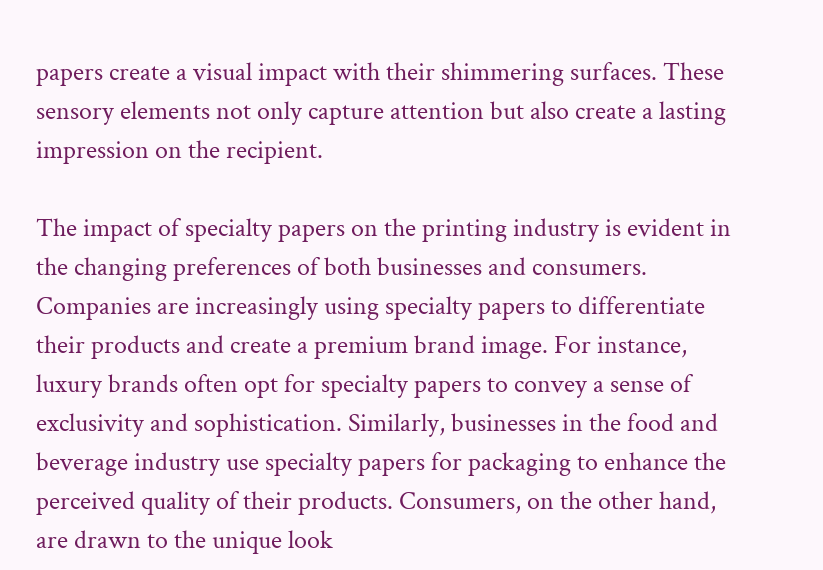papers create a visual impact with their shimmering surfaces. These sensory elements not only capture attention but also create a lasting impression on the recipient.

The impact of specialty papers on the printing industry is evident in the changing preferences of both businesses and consumers. Companies are increasingly using specialty papers to differentiate their products and create a premium brand image. For instance, luxury brands often opt for specialty papers to convey a sense of exclusivity and sophistication. Similarly, businesses in the food and beverage industry use specialty papers for packaging to enhance the perceived quality of their products. Consumers, on the other hand, are drawn to the unique look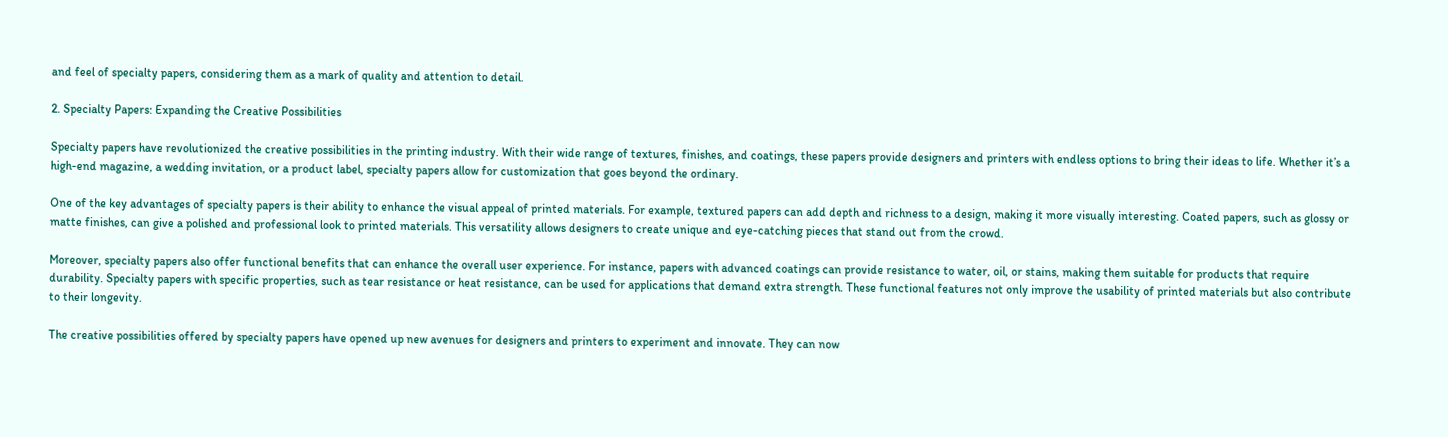and feel of specialty papers, considering them as a mark of quality and attention to detail.

2. Specialty Papers: Expanding the Creative Possibilities

Specialty papers have revolutionized the creative possibilities in the printing industry. With their wide range of textures, finishes, and coatings, these papers provide designers and printers with endless options to bring their ideas to life. Whether it’s a high-end magazine, a wedding invitation, or a product label, specialty papers allow for customization that goes beyond the ordinary.

One of the key advantages of specialty papers is their ability to enhance the visual appeal of printed materials. For example, textured papers can add depth and richness to a design, making it more visually interesting. Coated papers, such as glossy or matte finishes, can give a polished and professional look to printed materials. This versatility allows designers to create unique and eye-catching pieces that stand out from the crowd.

Moreover, specialty papers also offer functional benefits that can enhance the overall user experience. For instance, papers with advanced coatings can provide resistance to water, oil, or stains, making them suitable for products that require durability. Specialty papers with specific properties, such as tear resistance or heat resistance, can be used for applications that demand extra strength. These functional features not only improve the usability of printed materials but also contribute to their longevity.

The creative possibilities offered by specialty papers have opened up new avenues for designers and printers to experiment and innovate. They can now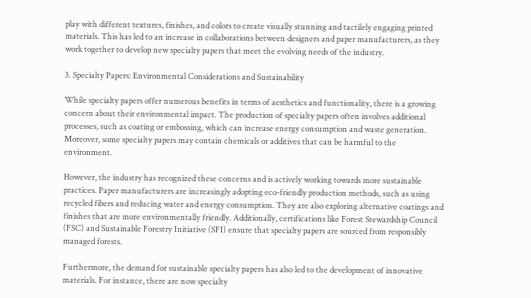play with different textures, finishes, and colors to create visually stunning and tactilely engaging printed materials. This has led to an increase in collaborations between designers and paper manufacturers, as they work together to develop new specialty papers that meet the evolving needs of the industry.

3. Specialty Papers: Environmental Considerations and Sustainability

While specialty papers offer numerous benefits in terms of aesthetics and functionality, there is a growing concern about their environmental impact. The production of specialty papers often involves additional processes, such as coating or embossing, which can increase energy consumption and waste generation. Moreover, some specialty papers may contain chemicals or additives that can be harmful to the environment.

However, the industry has recognized these concerns and is actively working towards more sustainable practices. Paper manufacturers are increasingly adopting eco-friendly production methods, such as using recycled fibers and reducing water and energy consumption. They are also exploring alternative coatings and finishes that are more environmentally friendly. Additionally, certifications like Forest Stewardship Council (FSC) and Sustainable Forestry Initiative (SFI) ensure that specialty papers are sourced from responsibly managed forests.

Furthermore, the demand for sustainable specialty papers has also led to the development of innovative materials. For instance, there are now specialty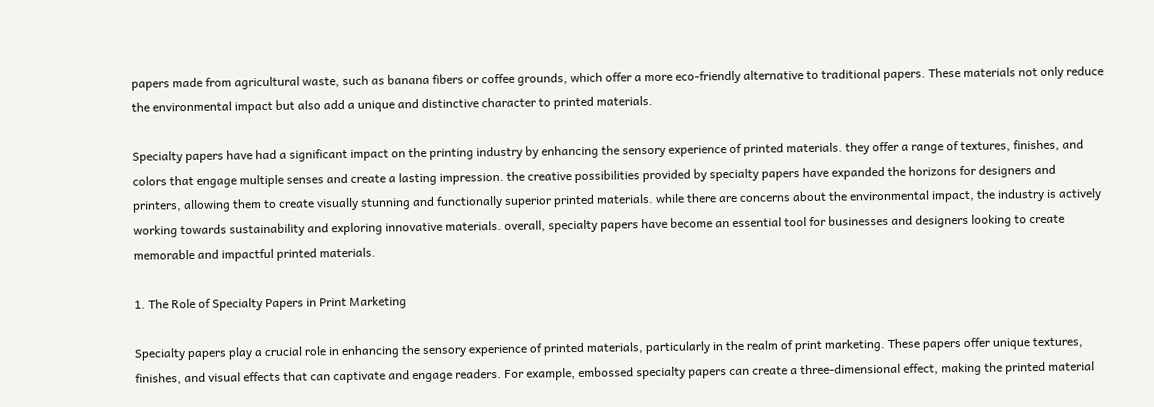papers made from agricultural waste, such as banana fibers or coffee grounds, which offer a more eco-friendly alternative to traditional papers. These materials not only reduce the environmental impact but also add a unique and distinctive character to printed materials.

Specialty papers have had a significant impact on the printing industry by enhancing the sensory experience of printed materials. they offer a range of textures, finishes, and colors that engage multiple senses and create a lasting impression. the creative possibilities provided by specialty papers have expanded the horizons for designers and printers, allowing them to create visually stunning and functionally superior printed materials. while there are concerns about the environmental impact, the industry is actively working towards sustainability and exploring innovative materials. overall, specialty papers have become an essential tool for businesses and designers looking to create memorable and impactful printed materials.

1. The Role of Specialty Papers in Print Marketing

Specialty papers play a crucial role in enhancing the sensory experience of printed materials, particularly in the realm of print marketing. These papers offer unique textures, finishes, and visual effects that can captivate and engage readers. For example, embossed specialty papers can create a three-dimensional effect, making the printed material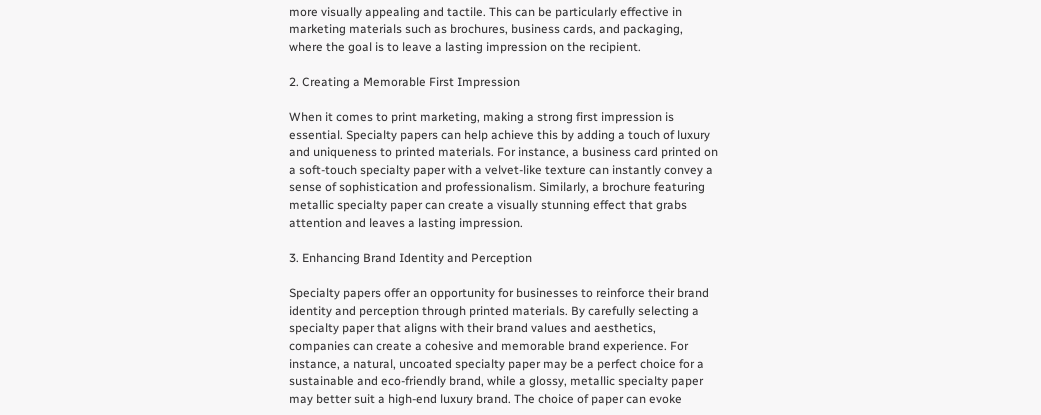more visually appealing and tactile. This can be particularly effective in marketing materials such as brochures, business cards, and packaging, where the goal is to leave a lasting impression on the recipient.

2. Creating a Memorable First Impression

When it comes to print marketing, making a strong first impression is essential. Specialty papers can help achieve this by adding a touch of luxury and uniqueness to printed materials. For instance, a business card printed on a soft-touch specialty paper with a velvet-like texture can instantly convey a sense of sophistication and professionalism. Similarly, a brochure featuring metallic specialty paper can create a visually stunning effect that grabs attention and leaves a lasting impression.

3. Enhancing Brand Identity and Perception

Specialty papers offer an opportunity for businesses to reinforce their brand identity and perception through printed materials. By carefully selecting a specialty paper that aligns with their brand values and aesthetics, companies can create a cohesive and memorable brand experience. For instance, a natural, uncoated specialty paper may be a perfect choice for a sustainable and eco-friendly brand, while a glossy, metallic specialty paper may better suit a high-end luxury brand. The choice of paper can evoke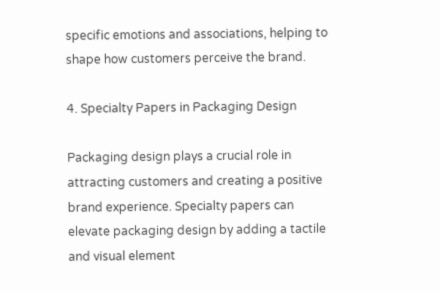specific emotions and associations, helping to shape how customers perceive the brand.

4. Specialty Papers in Packaging Design

Packaging design plays a crucial role in attracting customers and creating a positive brand experience. Specialty papers can elevate packaging design by adding a tactile and visual element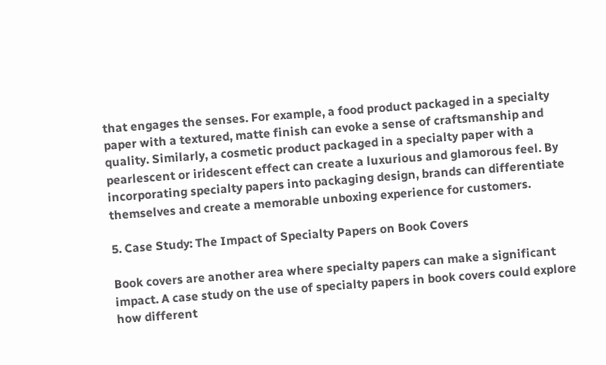that engages the senses. For example, a food product packaged in a specialty paper with a textured, matte finish can evoke a sense of craftsmanship and quality. Similarly, a cosmetic product packaged in a specialty paper with a pearlescent or iridescent effect can create a luxurious and glamorous feel. By incorporating specialty papers into packaging design, brands can differentiate themselves and create a memorable unboxing experience for customers.

5. Case Study: The Impact of Specialty Papers on Book Covers

Book covers are another area where specialty papers can make a significant impact. A case study on the use of specialty papers in book covers could explore how different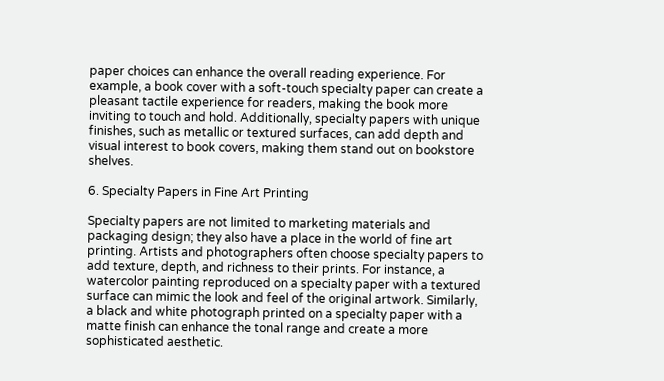paper choices can enhance the overall reading experience. For example, a book cover with a soft-touch specialty paper can create a pleasant tactile experience for readers, making the book more inviting to touch and hold. Additionally, specialty papers with unique finishes, such as metallic or textured surfaces, can add depth and visual interest to book covers, making them stand out on bookstore shelves.

6. Specialty Papers in Fine Art Printing

Specialty papers are not limited to marketing materials and packaging design; they also have a place in the world of fine art printing. Artists and photographers often choose specialty papers to add texture, depth, and richness to their prints. For instance, a watercolor painting reproduced on a specialty paper with a textured surface can mimic the look and feel of the original artwork. Similarly, a black and white photograph printed on a specialty paper with a matte finish can enhance the tonal range and create a more sophisticated aesthetic.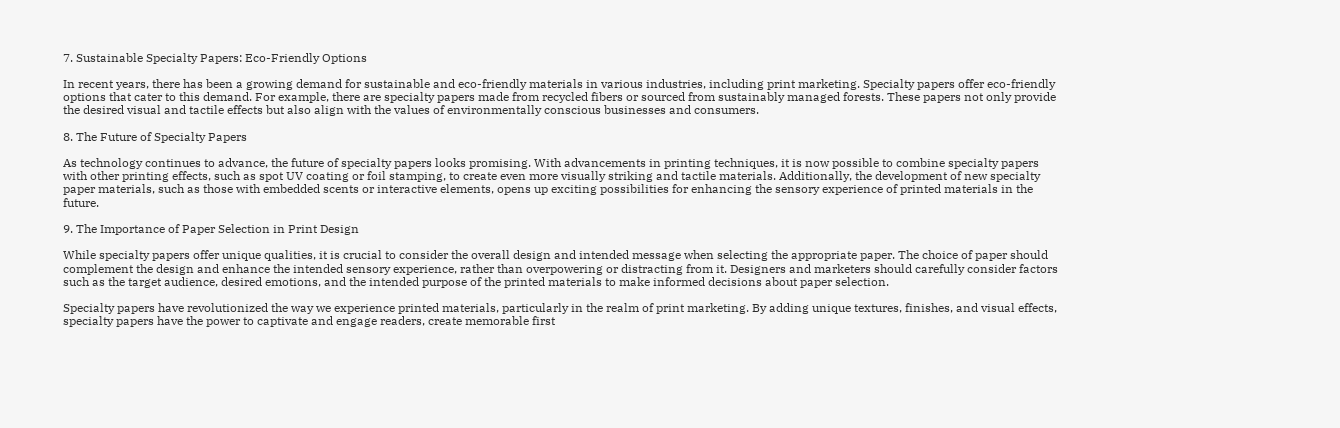7. Sustainable Specialty Papers: Eco-Friendly Options

In recent years, there has been a growing demand for sustainable and eco-friendly materials in various industries, including print marketing. Specialty papers offer eco-friendly options that cater to this demand. For example, there are specialty papers made from recycled fibers or sourced from sustainably managed forests. These papers not only provide the desired visual and tactile effects but also align with the values of environmentally conscious businesses and consumers.

8. The Future of Specialty Papers

As technology continues to advance, the future of specialty papers looks promising. With advancements in printing techniques, it is now possible to combine specialty papers with other printing effects, such as spot UV coating or foil stamping, to create even more visually striking and tactile materials. Additionally, the development of new specialty paper materials, such as those with embedded scents or interactive elements, opens up exciting possibilities for enhancing the sensory experience of printed materials in the future.

9. The Importance of Paper Selection in Print Design

While specialty papers offer unique qualities, it is crucial to consider the overall design and intended message when selecting the appropriate paper. The choice of paper should complement the design and enhance the intended sensory experience, rather than overpowering or distracting from it. Designers and marketers should carefully consider factors such as the target audience, desired emotions, and the intended purpose of the printed materials to make informed decisions about paper selection.

Specialty papers have revolutionized the way we experience printed materials, particularly in the realm of print marketing. By adding unique textures, finishes, and visual effects, specialty papers have the power to captivate and engage readers, create memorable first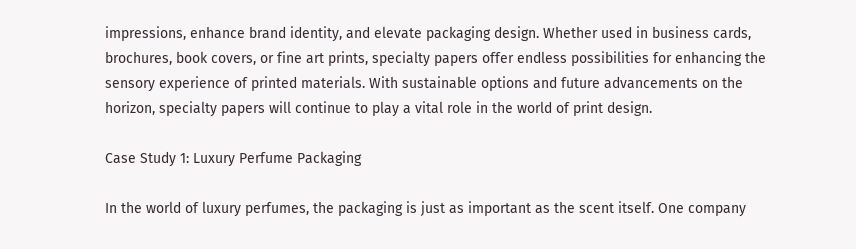impressions, enhance brand identity, and elevate packaging design. Whether used in business cards, brochures, book covers, or fine art prints, specialty papers offer endless possibilities for enhancing the sensory experience of printed materials. With sustainable options and future advancements on the horizon, specialty papers will continue to play a vital role in the world of print design.

Case Study 1: Luxury Perfume Packaging

In the world of luxury perfumes, the packaging is just as important as the scent itself. One company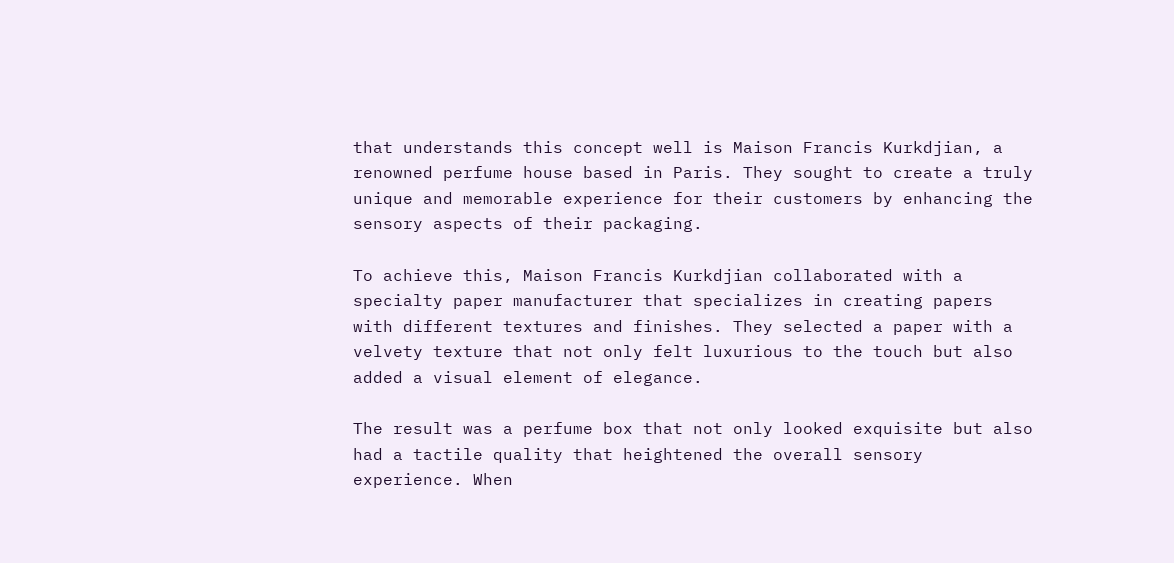that understands this concept well is Maison Francis Kurkdjian, a renowned perfume house based in Paris. They sought to create a truly unique and memorable experience for their customers by enhancing the sensory aspects of their packaging.

To achieve this, Maison Francis Kurkdjian collaborated with a specialty paper manufacturer that specializes in creating papers with different textures and finishes. They selected a paper with a velvety texture that not only felt luxurious to the touch but also added a visual element of elegance.

The result was a perfume box that not only looked exquisite but also had a tactile quality that heightened the overall sensory experience. When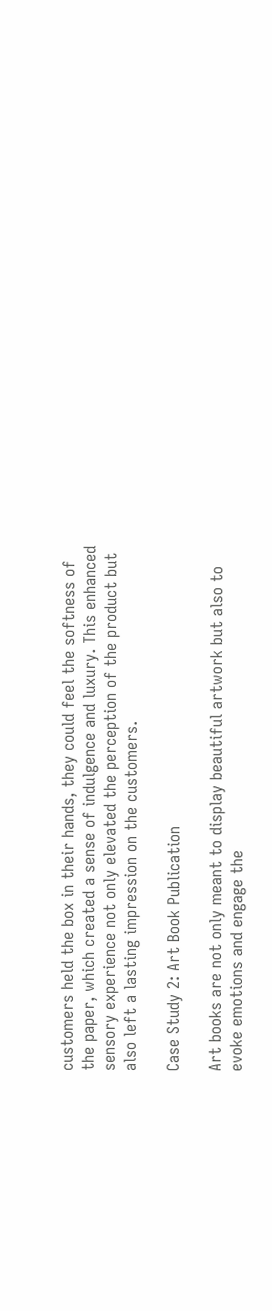customers held the box in their hands, they could feel the softness of the paper, which created a sense of indulgence and luxury. This enhanced sensory experience not only elevated the perception of the product but also left a lasting impression on the customers.

Case Study 2: Art Book Publication

Art books are not only meant to display beautiful artwork but also to evoke emotions and engage the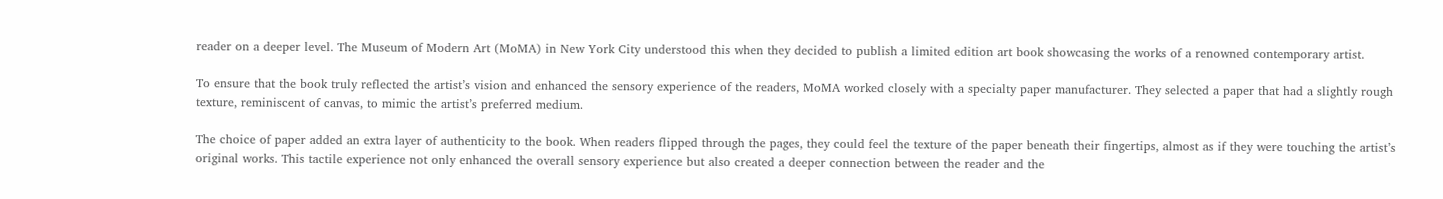reader on a deeper level. The Museum of Modern Art (MoMA) in New York City understood this when they decided to publish a limited edition art book showcasing the works of a renowned contemporary artist.

To ensure that the book truly reflected the artist’s vision and enhanced the sensory experience of the readers, MoMA worked closely with a specialty paper manufacturer. They selected a paper that had a slightly rough texture, reminiscent of canvas, to mimic the artist’s preferred medium.

The choice of paper added an extra layer of authenticity to the book. When readers flipped through the pages, they could feel the texture of the paper beneath their fingertips, almost as if they were touching the artist’s original works. This tactile experience not only enhanced the overall sensory experience but also created a deeper connection between the reader and the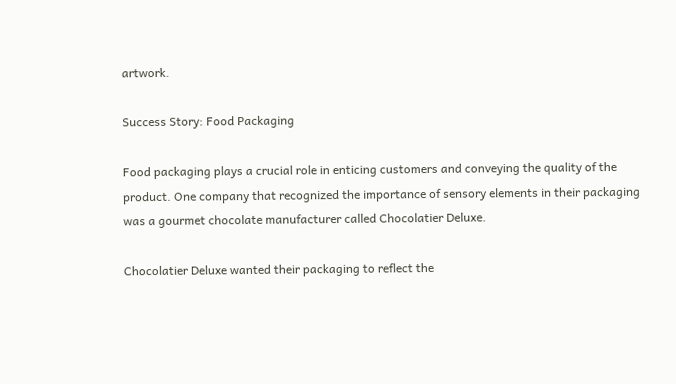artwork.

Success Story: Food Packaging

Food packaging plays a crucial role in enticing customers and conveying the quality of the product. One company that recognized the importance of sensory elements in their packaging was a gourmet chocolate manufacturer called Chocolatier Deluxe.

Chocolatier Deluxe wanted their packaging to reflect the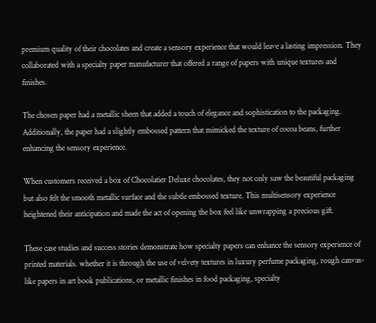premium quality of their chocolates and create a sensory experience that would leave a lasting impression. They collaborated with a specialty paper manufacturer that offered a range of papers with unique textures and finishes.

The chosen paper had a metallic sheen that added a touch of elegance and sophistication to the packaging. Additionally, the paper had a slightly embossed pattern that mimicked the texture of cocoa beans, further enhancing the sensory experience.

When customers received a box of Chocolatier Deluxe chocolates, they not only saw the beautiful packaging but also felt the smooth metallic surface and the subtle embossed texture. This multisensory experience heightened their anticipation and made the act of opening the box feel like unwrapping a precious gift.

These case studies and success stories demonstrate how specialty papers can enhance the sensory experience of printed materials. whether it is through the use of velvety textures in luxury perfume packaging, rough canvas-like papers in art book publications, or metallic finishes in food packaging, specialty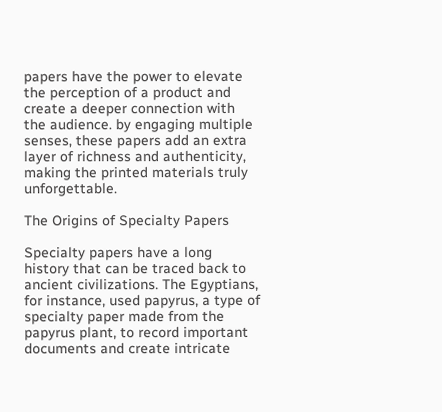papers have the power to elevate the perception of a product and create a deeper connection with the audience. by engaging multiple senses, these papers add an extra layer of richness and authenticity, making the printed materials truly unforgettable.

The Origins of Specialty Papers

Specialty papers have a long history that can be traced back to ancient civilizations. The Egyptians, for instance, used papyrus, a type of specialty paper made from the papyrus plant, to record important documents and create intricate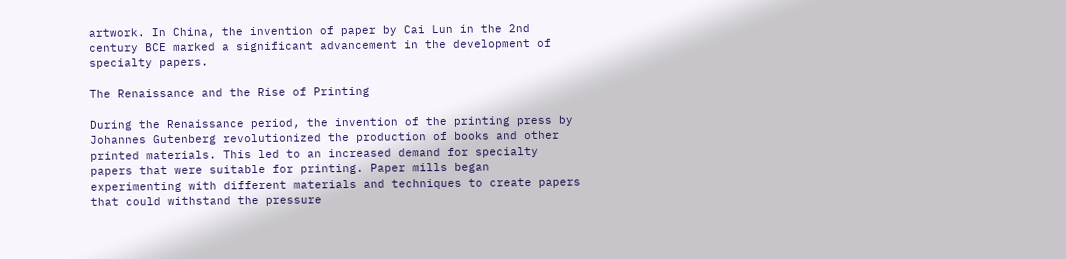artwork. In China, the invention of paper by Cai Lun in the 2nd century BCE marked a significant advancement in the development of specialty papers.

The Renaissance and the Rise of Printing

During the Renaissance period, the invention of the printing press by Johannes Gutenberg revolutionized the production of books and other printed materials. This led to an increased demand for specialty papers that were suitable for printing. Paper mills began experimenting with different materials and techniques to create papers that could withstand the pressure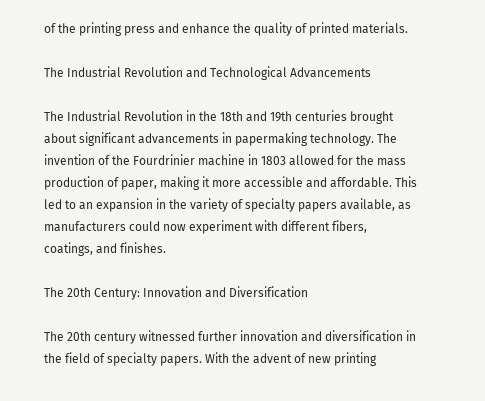of the printing press and enhance the quality of printed materials.

The Industrial Revolution and Technological Advancements

The Industrial Revolution in the 18th and 19th centuries brought about significant advancements in papermaking technology. The invention of the Fourdrinier machine in 1803 allowed for the mass production of paper, making it more accessible and affordable. This led to an expansion in the variety of specialty papers available, as manufacturers could now experiment with different fibers, coatings, and finishes.

The 20th Century: Innovation and Diversification

The 20th century witnessed further innovation and diversification in the field of specialty papers. With the advent of new printing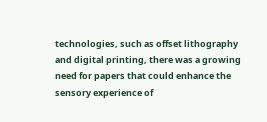technologies, such as offset lithography and digital printing, there was a growing need for papers that could enhance the sensory experience of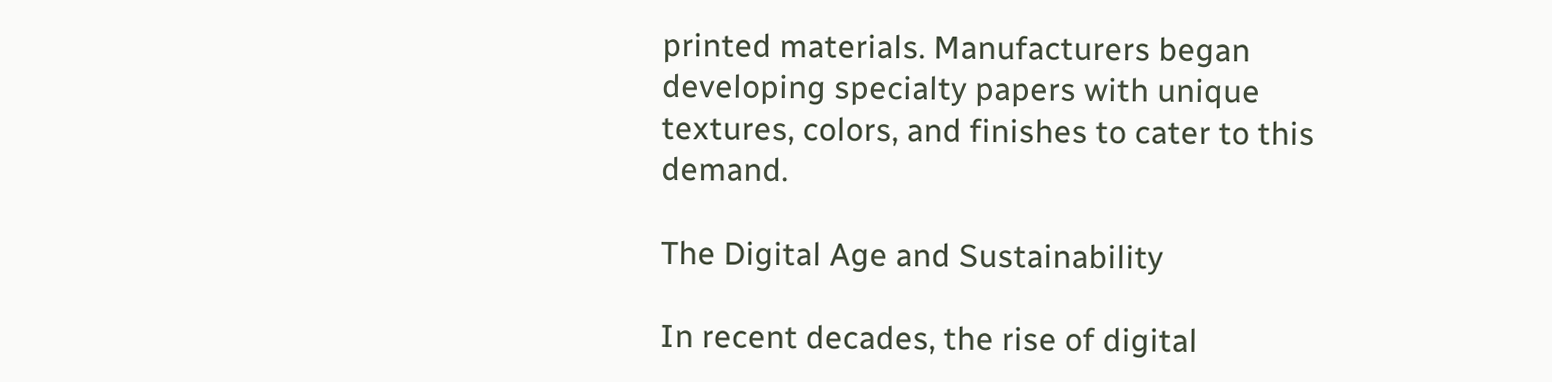printed materials. Manufacturers began developing specialty papers with unique textures, colors, and finishes to cater to this demand.

The Digital Age and Sustainability

In recent decades, the rise of digital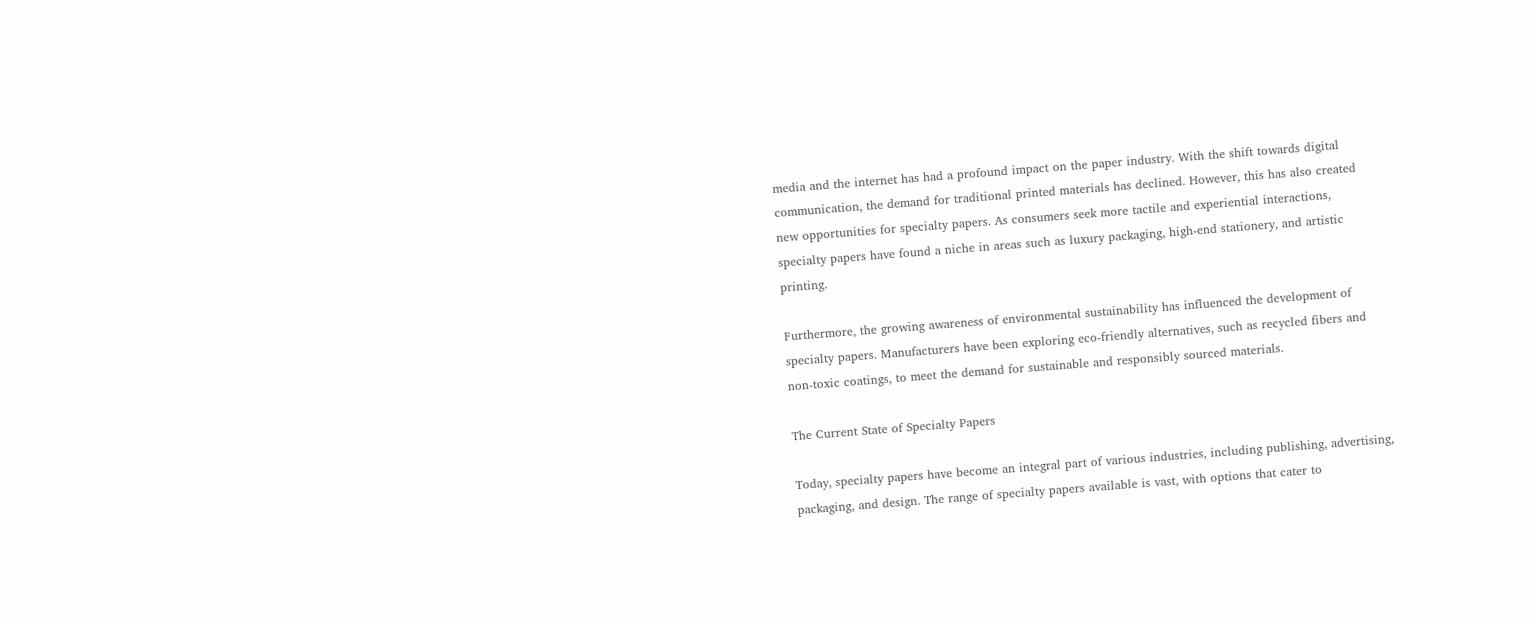media and the internet has had a profound impact on the paper industry. With the shift towards digital communication, the demand for traditional printed materials has declined. However, this has also created new opportunities for specialty papers. As consumers seek more tactile and experiential interactions, specialty papers have found a niche in areas such as luxury packaging, high-end stationery, and artistic printing.

Furthermore, the growing awareness of environmental sustainability has influenced the development of specialty papers. Manufacturers have been exploring eco-friendly alternatives, such as recycled fibers and non-toxic coatings, to meet the demand for sustainable and responsibly sourced materials.

The Current State of Specialty Papers

Today, specialty papers have become an integral part of various industries, including publishing, advertising, packaging, and design. The range of specialty papers available is vast, with options that cater to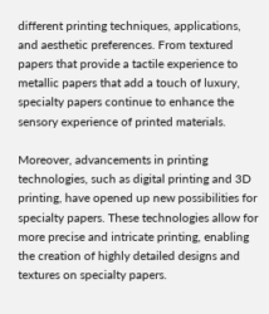different printing techniques, applications, and aesthetic preferences. From textured papers that provide a tactile experience to metallic papers that add a touch of luxury, specialty papers continue to enhance the sensory experience of printed materials.

Moreover, advancements in printing technologies, such as digital printing and 3D printing, have opened up new possibilities for specialty papers. These technologies allow for more precise and intricate printing, enabling the creation of highly detailed designs and textures on specialty papers.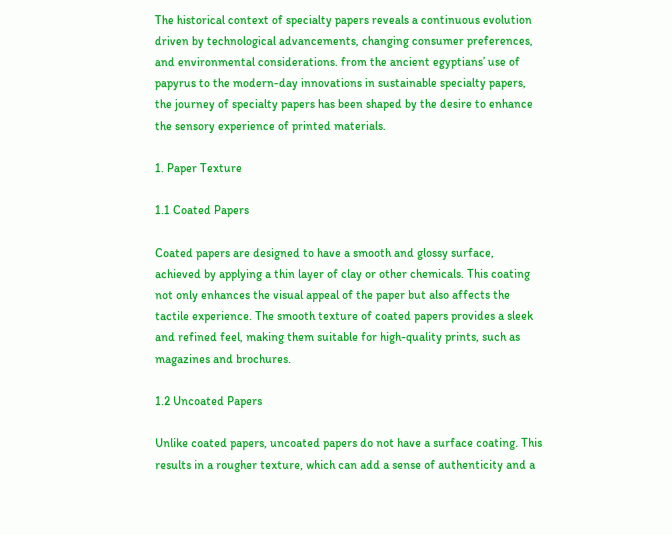The historical context of specialty papers reveals a continuous evolution driven by technological advancements, changing consumer preferences, and environmental considerations. from the ancient egyptians’ use of papyrus to the modern-day innovations in sustainable specialty papers, the journey of specialty papers has been shaped by the desire to enhance the sensory experience of printed materials.

1. Paper Texture

1.1 Coated Papers

Coated papers are designed to have a smooth and glossy surface, achieved by applying a thin layer of clay or other chemicals. This coating not only enhances the visual appeal of the paper but also affects the tactile experience. The smooth texture of coated papers provides a sleek and refined feel, making them suitable for high-quality prints, such as magazines and brochures.

1.2 Uncoated Papers

Unlike coated papers, uncoated papers do not have a surface coating. This results in a rougher texture, which can add a sense of authenticity and a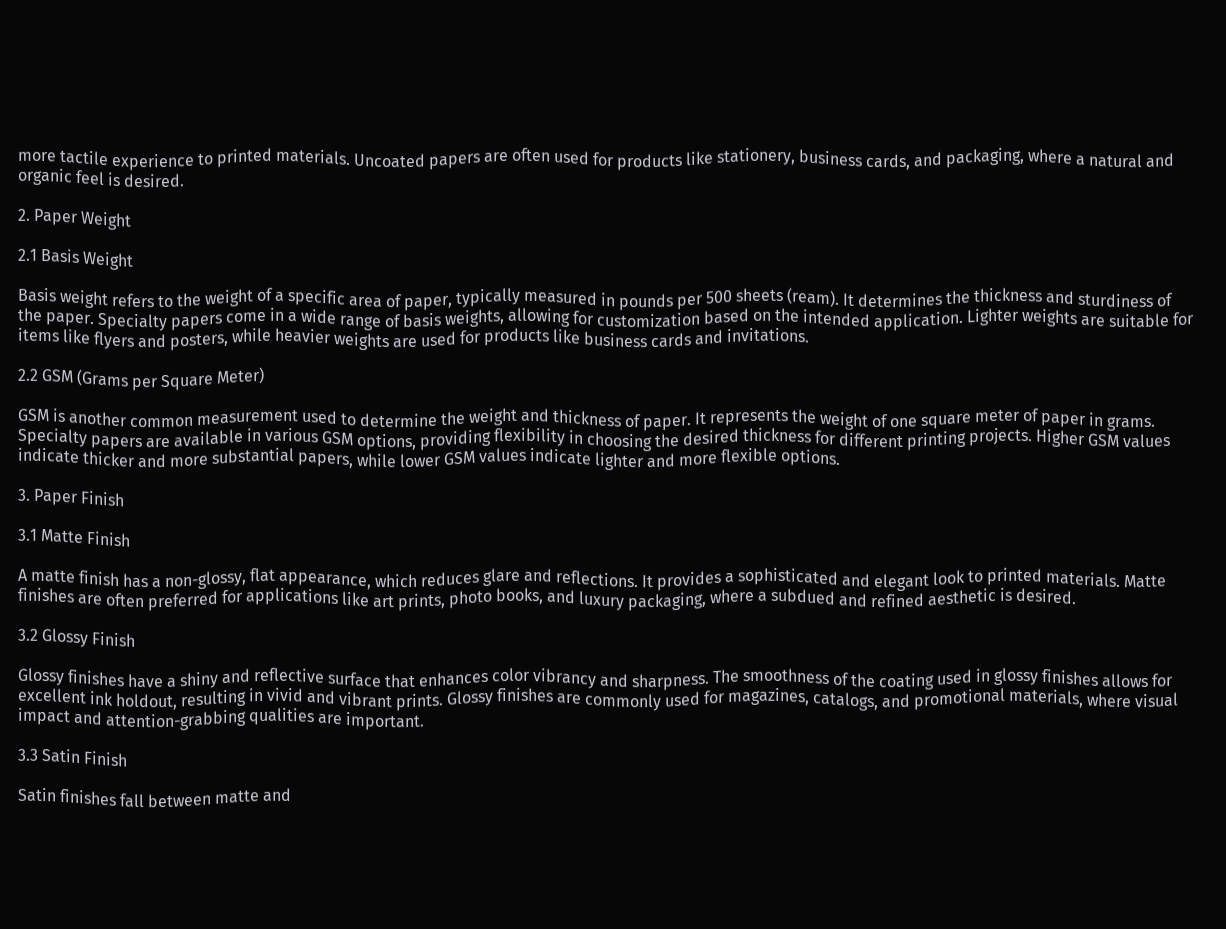more tactile experience to printed materials. Uncoated papers are often used for products like stationery, business cards, and packaging, where a natural and organic feel is desired.

2. Paper Weight

2.1 Basis Weight

Basis weight refers to the weight of a specific area of paper, typically measured in pounds per 500 sheets (ream). It determines the thickness and sturdiness of the paper. Specialty papers come in a wide range of basis weights, allowing for customization based on the intended application. Lighter weights are suitable for items like flyers and posters, while heavier weights are used for products like business cards and invitations.

2.2 GSM (Grams per Square Meter)

GSM is another common measurement used to determine the weight and thickness of paper. It represents the weight of one square meter of paper in grams. Specialty papers are available in various GSM options, providing flexibility in choosing the desired thickness for different printing projects. Higher GSM values indicate thicker and more substantial papers, while lower GSM values indicate lighter and more flexible options.

3. Paper Finish

3.1 Matte Finish

A matte finish has a non-glossy, flat appearance, which reduces glare and reflections. It provides a sophisticated and elegant look to printed materials. Matte finishes are often preferred for applications like art prints, photo books, and luxury packaging, where a subdued and refined aesthetic is desired.

3.2 Glossy Finish

Glossy finishes have a shiny and reflective surface that enhances color vibrancy and sharpness. The smoothness of the coating used in glossy finishes allows for excellent ink holdout, resulting in vivid and vibrant prints. Glossy finishes are commonly used for magazines, catalogs, and promotional materials, where visual impact and attention-grabbing qualities are important.

3.3 Satin Finish

Satin finishes fall between matte and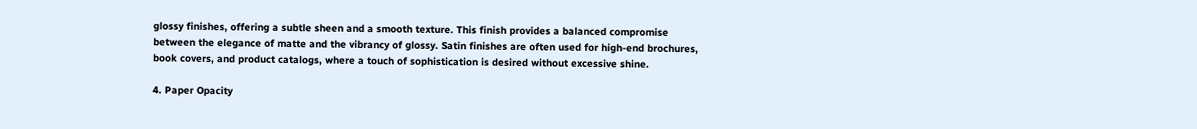glossy finishes, offering a subtle sheen and a smooth texture. This finish provides a balanced compromise between the elegance of matte and the vibrancy of glossy. Satin finishes are often used for high-end brochures, book covers, and product catalogs, where a touch of sophistication is desired without excessive shine.

4. Paper Opacity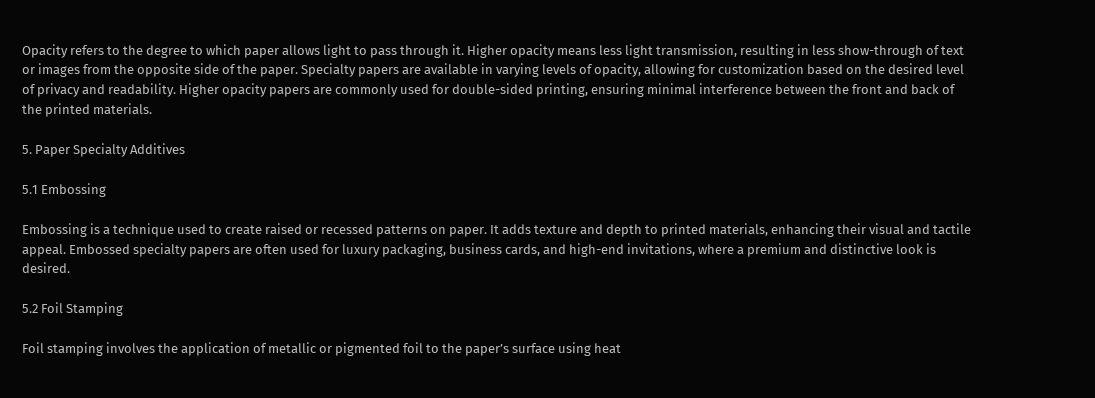Opacity refers to the degree to which paper allows light to pass through it. Higher opacity means less light transmission, resulting in less show-through of text or images from the opposite side of the paper. Specialty papers are available in varying levels of opacity, allowing for customization based on the desired level of privacy and readability. Higher opacity papers are commonly used for double-sided printing, ensuring minimal interference between the front and back of the printed materials.

5. Paper Specialty Additives

5.1 Embossing

Embossing is a technique used to create raised or recessed patterns on paper. It adds texture and depth to printed materials, enhancing their visual and tactile appeal. Embossed specialty papers are often used for luxury packaging, business cards, and high-end invitations, where a premium and distinctive look is desired.

5.2 Foil Stamping

Foil stamping involves the application of metallic or pigmented foil to the paper’s surface using heat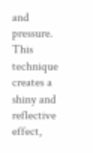and pressure. This technique creates a shiny and reflective effect,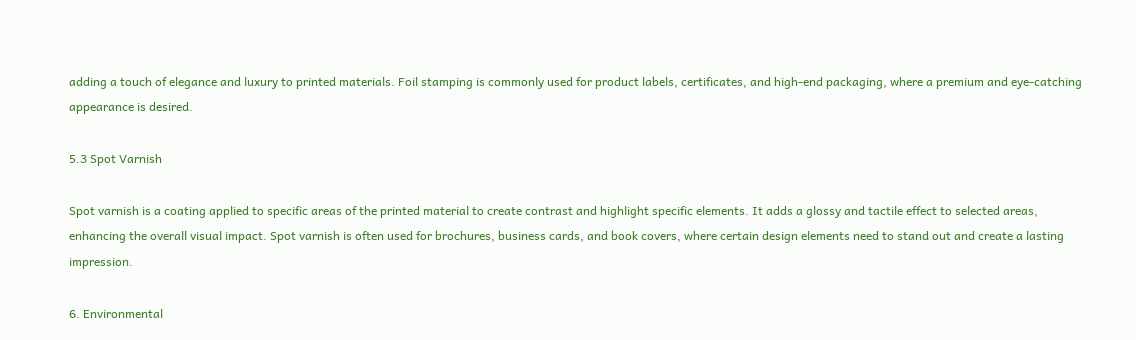adding a touch of elegance and luxury to printed materials. Foil stamping is commonly used for product labels, certificates, and high-end packaging, where a premium and eye-catching appearance is desired.

5.3 Spot Varnish

Spot varnish is a coating applied to specific areas of the printed material to create contrast and highlight specific elements. It adds a glossy and tactile effect to selected areas, enhancing the overall visual impact. Spot varnish is often used for brochures, business cards, and book covers, where certain design elements need to stand out and create a lasting impression.

6. Environmental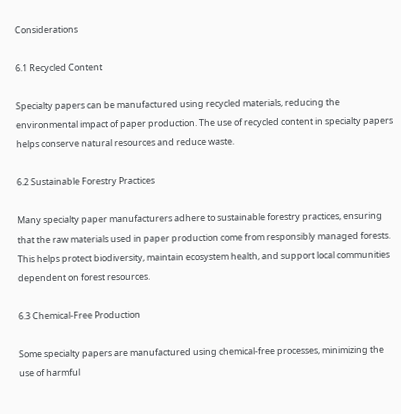Considerations

6.1 Recycled Content

Specialty papers can be manufactured using recycled materials, reducing the environmental impact of paper production. The use of recycled content in specialty papers helps conserve natural resources and reduce waste.

6.2 Sustainable Forestry Practices

Many specialty paper manufacturers adhere to sustainable forestry practices, ensuring that the raw materials used in paper production come from responsibly managed forests. This helps protect biodiversity, maintain ecosystem health, and support local communities dependent on forest resources.

6.3 Chemical-Free Production

Some specialty papers are manufactured using chemical-free processes, minimizing the use of harmful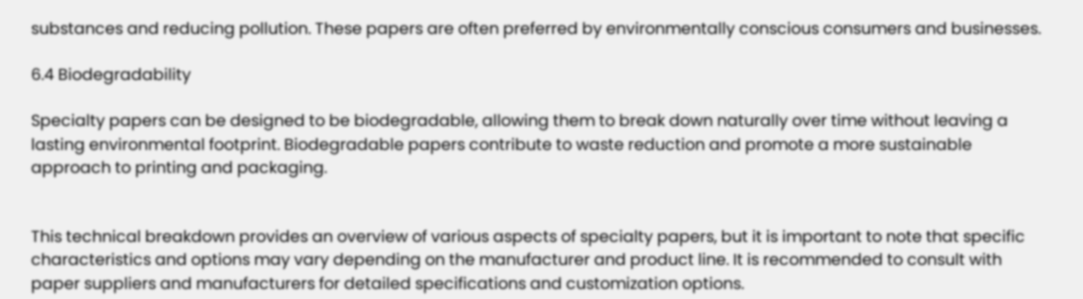substances and reducing pollution. These papers are often preferred by environmentally conscious consumers and businesses.

6.4 Biodegradability

Specialty papers can be designed to be biodegradable, allowing them to break down naturally over time without leaving a lasting environmental footprint. Biodegradable papers contribute to waste reduction and promote a more sustainable approach to printing and packaging.


This technical breakdown provides an overview of various aspects of specialty papers, but it is important to note that specific characteristics and options may vary depending on the manufacturer and product line. It is recommended to consult with paper suppliers and manufacturers for detailed specifications and customization options.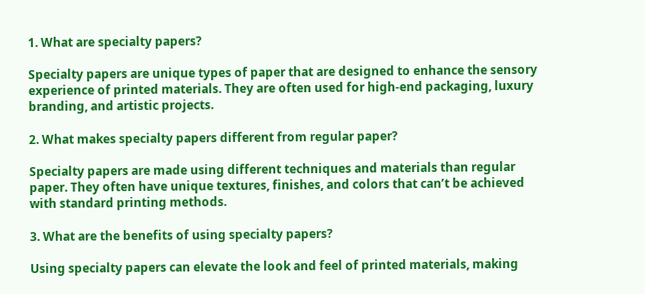1. What are specialty papers?

Specialty papers are unique types of paper that are designed to enhance the sensory experience of printed materials. They are often used for high-end packaging, luxury branding, and artistic projects.

2. What makes specialty papers different from regular paper?

Specialty papers are made using different techniques and materials than regular paper. They often have unique textures, finishes, and colors that can’t be achieved with standard printing methods.

3. What are the benefits of using specialty papers?

Using specialty papers can elevate the look and feel of printed materials, making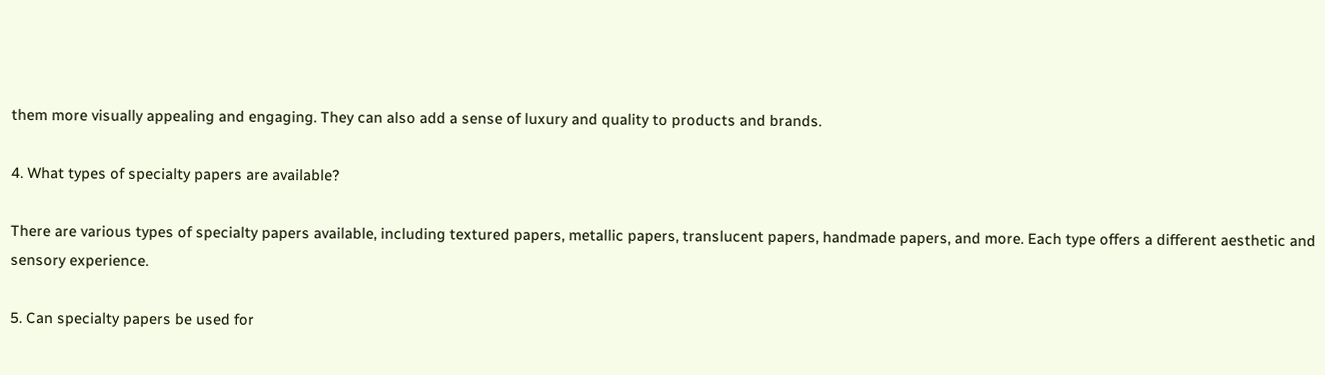them more visually appealing and engaging. They can also add a sense of luxury and quality to products and brands.

4. What types of specialty papers are available?

There are various types of specialty papers available, including textured papers, metallic papers, translucent papers, handmade papers, and more. Each type offers a different aesthetic and sensory experience.

5. Can specialty papers be used for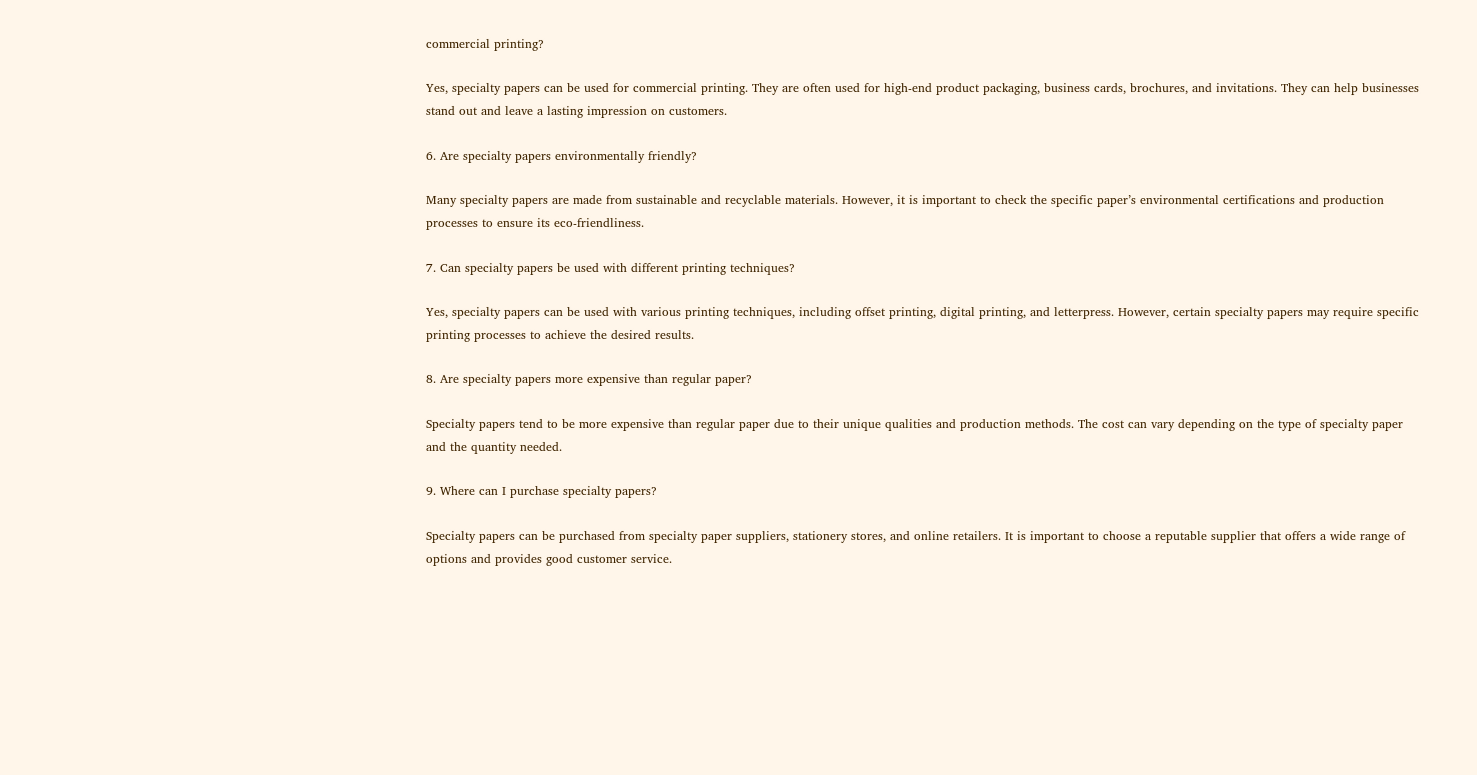commercial printing?

Yes, specialty papers can be used for commercial printing. They are often used for high-end product packaging, business cards, brochures, and invitations. They can help businesses stand out and leave a lasting impression on customers.

6. Are specialty papers environmentally friendly?

Many specialty papers are made from sustainable and recyclable materials. However, it is important to check the specific paper’s environmental certifications and production processes to ensure its eco-friendliness.

7. Can specialty papers be used with different printing techniques?

Yes, specialty papers can be used with various printing techniques, including offset printing, digital printing, and letterpress. However, certain specialty papers may require specific printing processes to achieve the desired results.

8. Are specialty papers more expensive than regular paper?

Specialty papers tend to be more expensive than regular paper due to their unique qualities and production methods. The cost can vary depending on the type of specialty paper and the quantity needed.

9. Where can I purchase specialty papers?

Specialty papers can be purchased from specialty paper suppliers, stationery stores, and online retailers. It is important to choose a reputable supplier that offers a wide range of options and provides good customer service.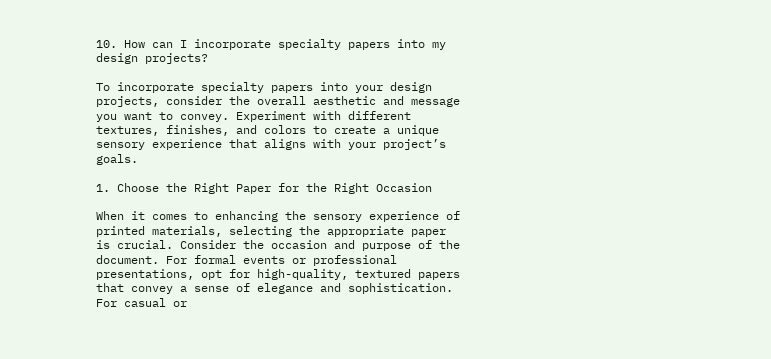10. How can I incorporate specialty papers into my design projects?

To incorporate specialty papers into your design projects, consider the overall aesthetic and message you want to convey. Experiment with different textures, finishes, and colors to create a unique sensory experience that aligns with your project’s goals.

1. Choose the Right Paper for the Right Occasion

When it comes to enhancing the sensory experience of printed materials, selecting the appropriate paper is crucial. Consider the occasion and purpose of the document. For formal events or professional presentations, opt for high-quality, textured papers that convey a sense of elegance and sophistication. For casual or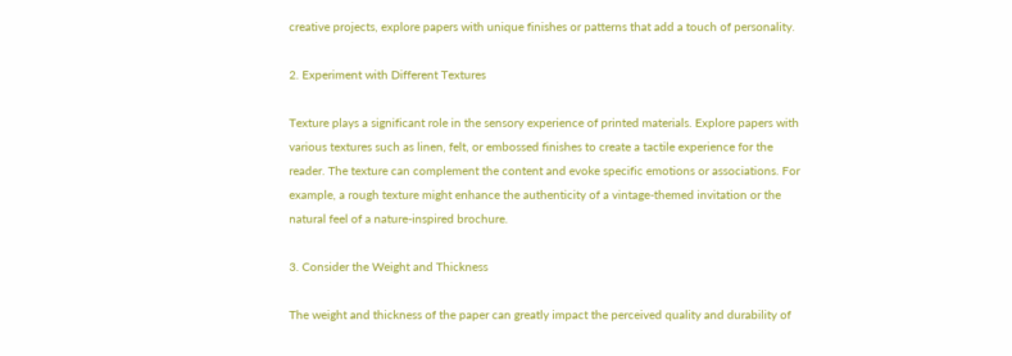creative projects, explore papers with unique finishes or patterns that add a touch of personality.

2. Experiment with Different Textures

Texture plays a significant role in the sensory experience of printed materials. Explore papers with various textures such as linen, felt, or embossed finishes to create a tactile experience for the reader. The texture can complement the content and evoke specific emotions or associations. For example, a rough texture might enhance the authenticity of a vintage-themed invitation or the natural feel of a nature-inspired brochure.

3. Consider the Weight and Thickness

The weight and thickness of the paper can greatly impact the perceived quality and durability of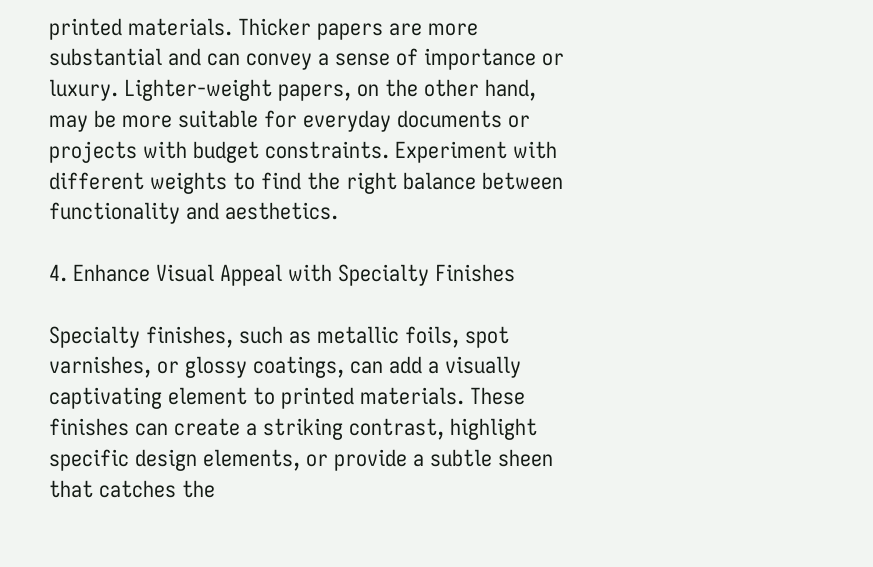printed materials. Thicker papers are more substantial and can convey a sense of importance or luxury. Lighter-weight papers, on the other hand, may be more suitable for everyday documents or projects with budget constraints. Experiment with different weights to find the right balance between functionality and aesthetics.

4. Enhance Visual Appeal with Specialty Finishes

Specialty finishes, such as metallic foils, spot varnishes, or glossy coatings, can add a visually captivating element to printed materials. These finishes can create a striking contrast, highlight specific design elements, or provide a subtle sheen that catches the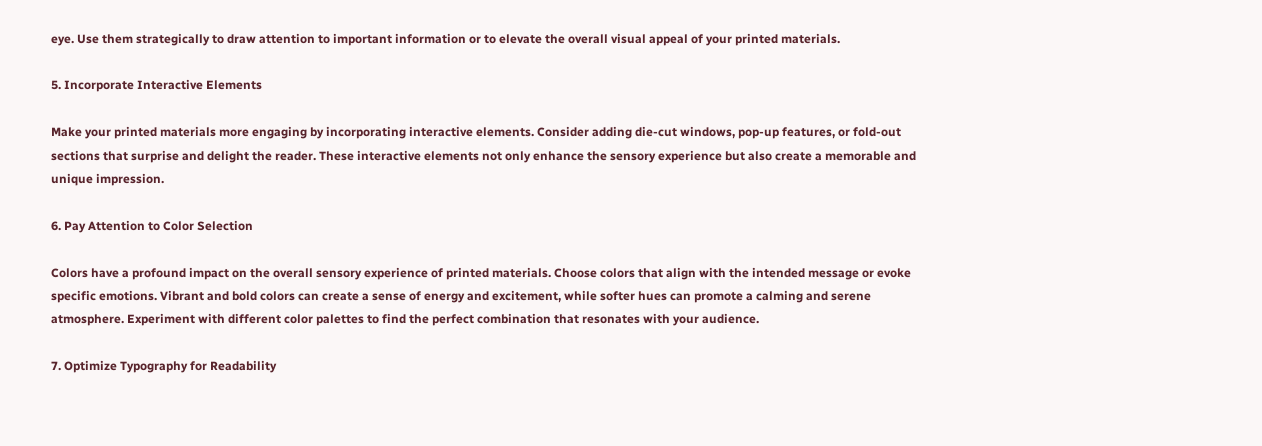eye. Use them strategically to draw attention to important information or to elevate the overall visual appeal of your printed materials.

5. Incorporate Interactive Elements

Make your printed materials more engaging by incorporating interactive elements. Consider adding die-cut windows, pop-up features, or fold-out sections that surprise and delight the reader. These interactive elements not only enhance the sensory experience but also create a memorable and unique impression.

6. Pay Attention to Color Selection

Colors have a profound impact on the overall sensory experience of printed materials. Choose colors that align with the intended message or evoke specific emotions. Vibrant and bold colors can create a sense of energy and excitement, while softer hues can promote a calming and serene atmosphere. Experiment with different color palettes to find the perfect combination that resonates with your audience.

7. Optimize Typography for Readability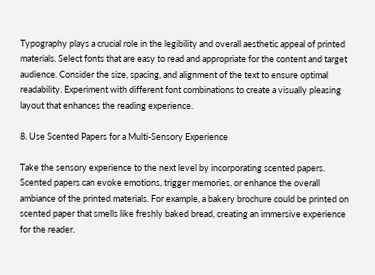Typography plays a crucial role in the legibility and overall aesthetic appeal of printed materials. Select fonts that are easy to read and appropriate for the content and target audience. Consider the size, spacing, and alignment of the text to ensure optimal readability. Experiment with different font combinations to create a visually pleasing layout that enhances the reading experience.

8. Use Scented Papers for a Multi-Sensory Experience

Take the sensory experience to the next level by incorporating scented papers. Scented papers can evoke emotions, trigger memories, or enhance the overall ambiance of the printed materials. For example, a bakery brochure could be printed on scented paper that smells like freshly baked bread, creating an immersive experience for the reader.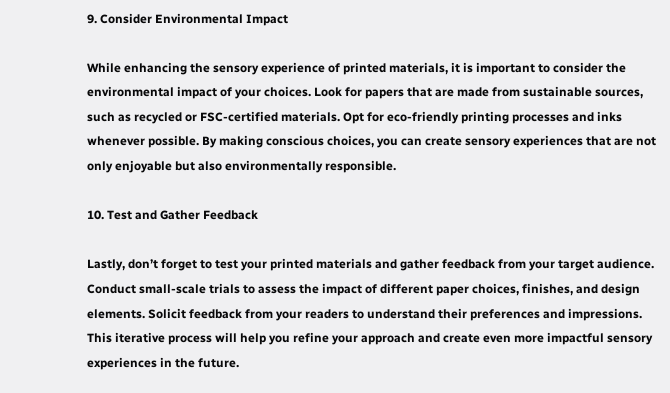9. Consider Environmental Impact

While enhancing the sensory experience of printed materials, it is important to consider the environmental impact of your choices. Look for papers that are made from sustainable sources, such as recycled or FSC-certified materials. Opt for eco-friendly printing processes and inks whenever possible. By making conscious choices, you can create sensory experiences that are not only enjoyable but also environmentally responsible.

10. Test and Gather Feedback

Lastly, don’t forget to test your printed materials and gather feedback from your target audience. Conduct small-scale trials to assess the impact of different paper choices, finishes, and design elements. Solicit feedback from your readers to understand their preferences and impressions. This iterative process will help you refine your approach and create even more impactful sensory experiences in the future.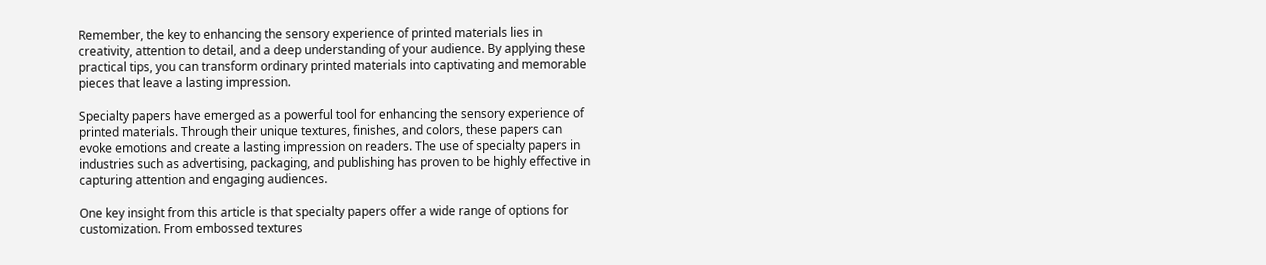Remember, the key to enhancing the sensory experience of printed materials lies in creativity, attention to detail, and a deep understanding of your audience. By applying these practical tips, you can transform ordinary printed materials into captivating and memorable pieces that leave a lasting impression.

Specialty papers have emerged as a powerful tool for enhancing the sensory experience of printed materials. Through their unique textures, finishes, and colors, these papers can evoke emotions and create a lasting impression on readers. The use of specialty papers in industries such as advertising, packaging, and publishing has proven to be highly effective in capturing attention and engaging audiences.

One key insight from this article is that specialty papers offer a wide range of options for customization. From embossed textures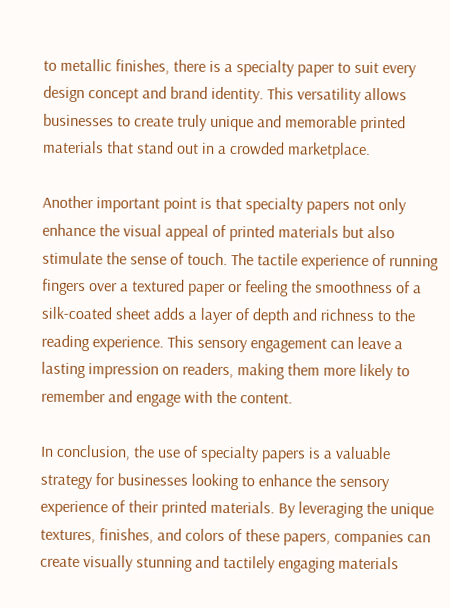to metallic finishes, there is a specialty paper to suit every design concept and brand identity. This versatility allows businesses to create truly unique and memorable printed materials that stand out in a crowded marketplace.

Another important point is that specialty papers not only enhance the visual appeal of printed materials but also stimulate the sense of touch. The tactile experience of running fingers over a textured paper or feeling the smoothness of a silk-coated sheet adds a layer of depth and richness to the reading experience. This sensory engagement can leave a lasting impression on readers, making them more likely to remember and engage with the content.

In conclusion, the use of specialty papers is a valuable strategy for businesses looking to enhance the sensory experience of their printed materials. By leveraging the unique textures, finishes, and colors of these papers, companies can create visually stunning and tactilely engaging materials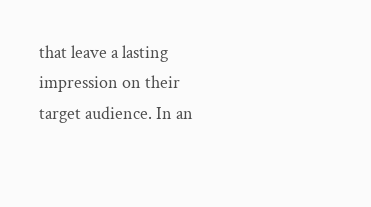that leave a lasting impression on their target audience. In an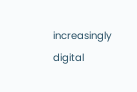increasingly digital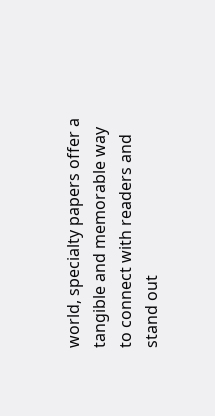world, specialty papers offer a tangible and memorable way to connect with readers and stand out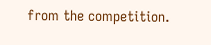from the competition.